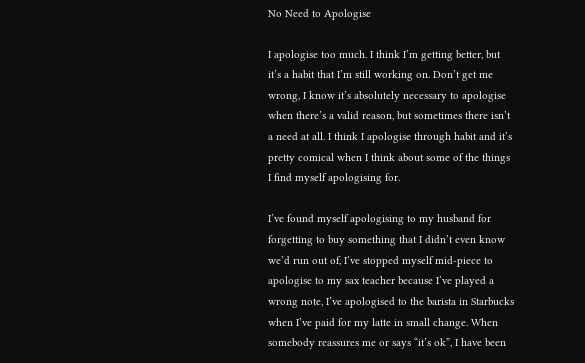No Need to Apologise

I apologise too much. I think I’m getting better, but it’s a habit that I’m still working on. Don’t get me wrong, I know it’s absolutely necessary to apologise when there’s a valid reason, but sometimes there isn’t a need at all. I think I apologise through habit and it’s pretty comical when I think about some of the things I find myself apologising for.

I’ve found myself apologising to my husband for forgetting to buy something that I didn’t even know we’d run out of, I’ve stopped myself mid-piece to apologise to my sax teacher because I’ve played a wrong note, I’ve apologised to the barista in Starbucks when I’ve paid for my latte in small change. When somebody reassures me or says “it’s ok”, I have been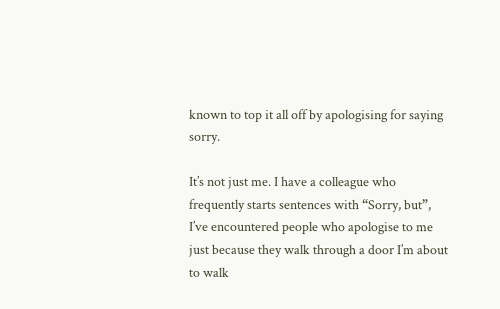known to top it all off by apologising for saying sorry.

It’s not just me. I have a colleague who frequently starts sentences with “Sorry, but”, I’ve encountered people who apologise to me just because they walk through a door I’m about to walk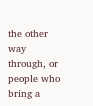the other way through, or people who bring a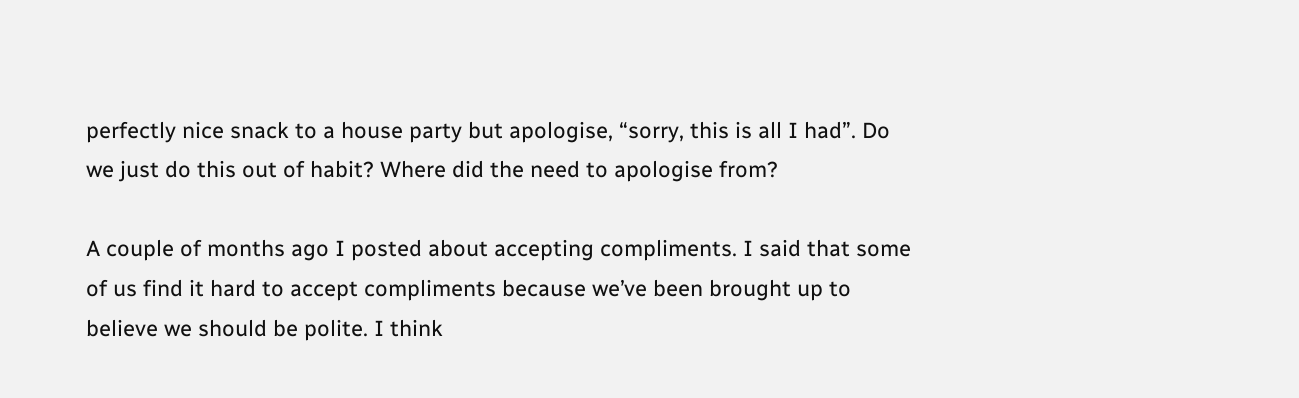perfectly nice snack to a house party but apologise, “sorry, this is all I had”. Do we just do this out of habit? Where did the need to apologise from?

A couple of months ago I posted about accepting compliments. I said that some of us find it hard to accept compliments because we’ve been brought up to believe we should be polite. I think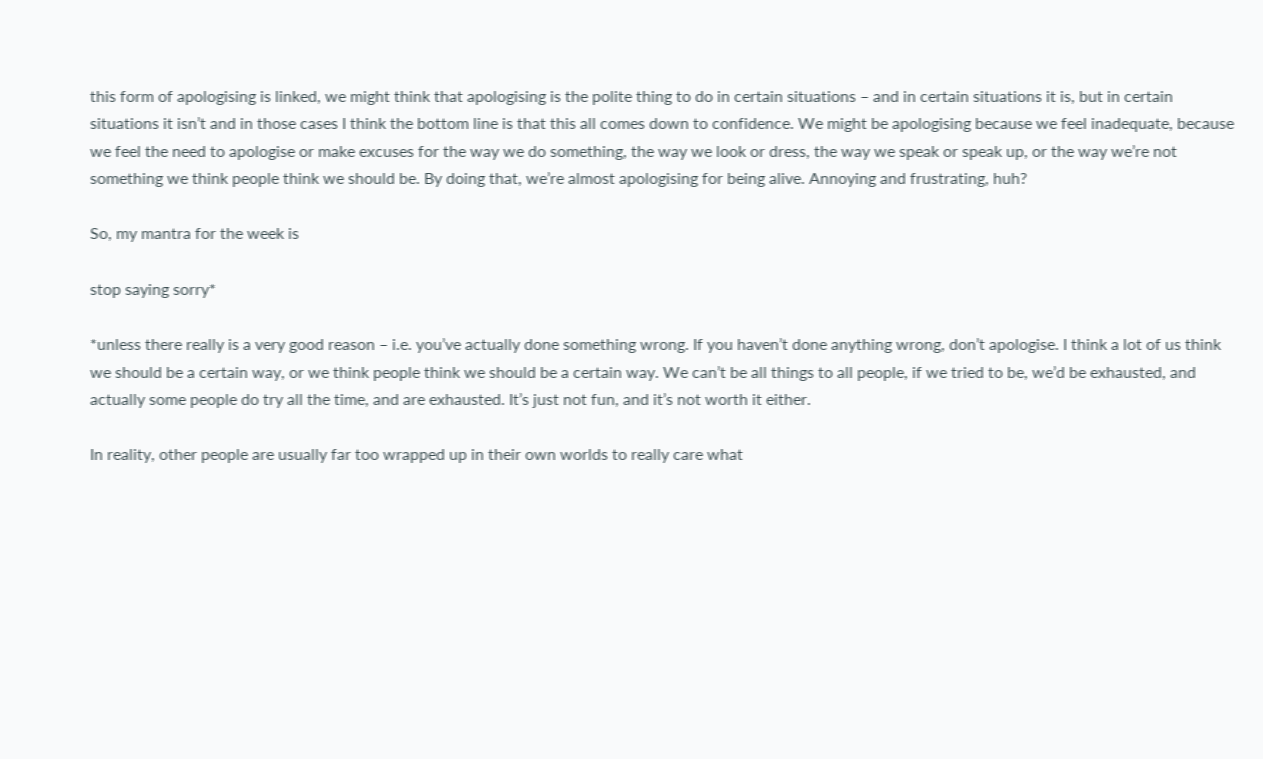this form of apologising is linked, we might think that apologising is the polite thing to do in certain situations – and in certain situations it is, but in certain situations it isn’t and in those cases I think the bottom line is that this all comes down to confidence. We might be apologising because we feel inadequate, because we feel the need to apologise or make excuses for the way we do something, the way we look or dress, the way we speak or speak up, or the way we’re not something we think people think we should be. By doing that, we’re almost apologising for being alive. Annoying and frustrating, huh?

So, my mantra for the week is

stop saying sorry*

*unless there really is a very good reason – i.e. you’ve actually done something wrong. If you haven’t done anything wrong, don’t apologise. I think a lot of us think we should be a certain way, or we think people think we should be a certain way. We can’t be all things to all people, if we tried to be, we’d be exhausted, and actually some people do try all the time, and are exhausted. It’s just not fun, and it’s not worth it either.

In reality, other people are usually far too wrapped up in their own worlds to really care what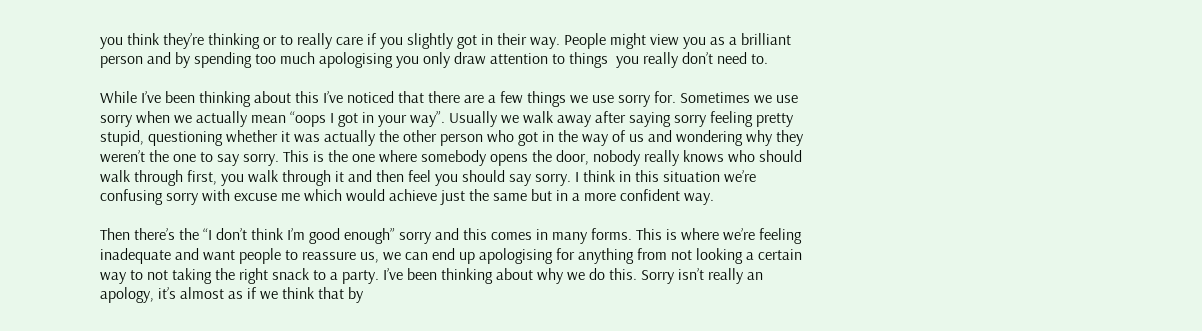you think they’re thinking or to really care if you slightly got in their way. People might view you as a brilliant person and by spending too much apologising you only draw attention to things  you really don’t need to.

While I’ve been thinking about this I’ve noticed that there are a few things we use sorry for. Sometimes we use sorry when we actually mean “oops I got in your way”. Usually we walk away after saying sorry feeling pretty stupid, questioning whether it was actually the other person who got in the way of us and wondering why they weren’t the one to say sorry. This is the one where somebody opens the door, nobody really knows who should walk through first, you walk through it and then feel you should say sorry. I think in this situation we’re confusing sorry with excuse me which would achieve just the same but in a more confident way.

Then there’s the “I don’t think I’m good enough” sorry and this comes in many forms. This is where we’re feeling inadequate and want people to reassure us, we can end up apologising for anything from not looking a certain way to not taking the right snack to a party. I’ve been thinking about why we do this. Sorry isn’t really an apology, it’s almost as if we think that by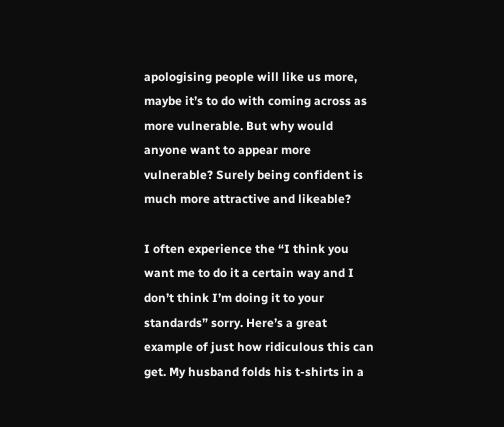apologising people will like us more, maybe it’s to do with coming across as more vulnerable. But why would anyone want to appear more vulnerable? Surely being confident is much more attractive and likeable?

I often experience the “I think you want me to do it a certain way and I don’t think I’m doing it to your standards” sorry. Here’s a great example of just how ridiculous this can get. My husband folds his t-shirts in a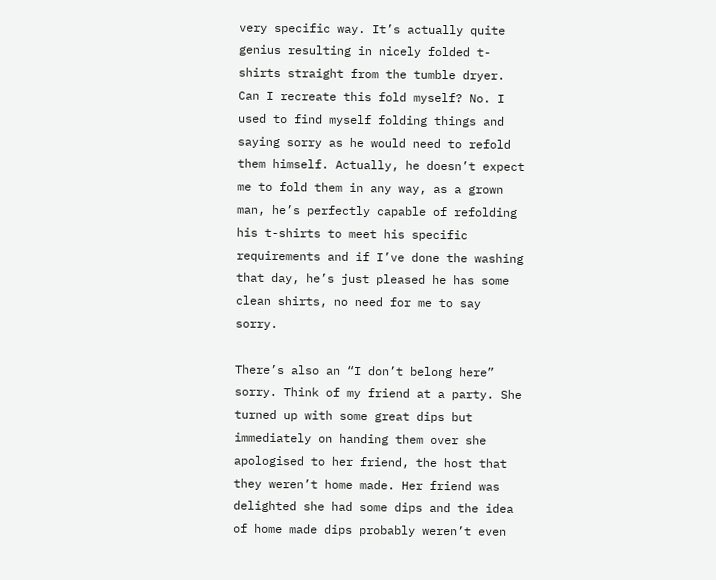very specific way. It’s actually quite genius resulting in nicely folded t-shirts straight from the tumble dryer. Can I recreate this fold myself? No. I used to find myself folding things and saying sorry as he would need to refold them himself. Actually, he doesn’t expect me to fold them in any way, as a grown man, he’s perfectly capable of refolding his t-shirts to meet his specific requirements and if I’ve done the washing that day, he’s just pleased he has some clean shirts, no need for me to say sorry.

There’s also an “I don’t belong here” sorry. Think of my friend at a party. She turned up with some great dips but immediately on handing them over she apologised to her friend, the host that they weren’t home made. Her friend was delighted she had some dips and the idea of home made dips probably weren’t even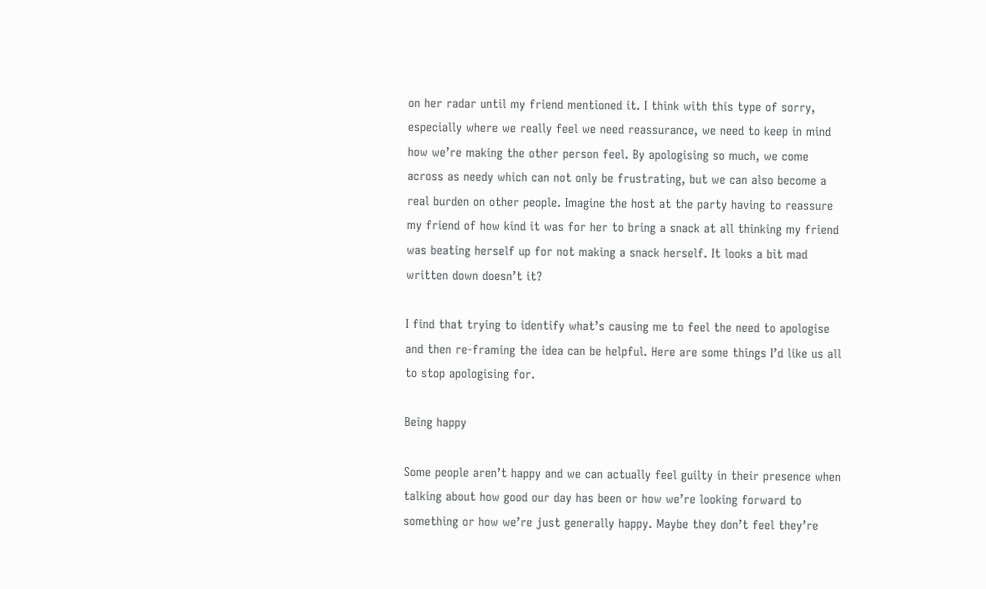on her radar until my friend mentioned it. I think with this type of sorry, especially where we really feel we need reassurance, we need to keep in mind how we’re making the other person feel. By apologising so much, we come across as needy which can not only be frustrating, but we can also become a real burden on other people. Imagine the host at the party having to reassure my friend of how kind it was for her to bring a snack at all thinking my friend was beating herself up for not making a snack herself. It looks a bit mad written down doesn’t it?

I find that trying to identify what’s causing me to feel the need to apologise and then re-framing the idea can be helpful. Here are some things I’d like us all to stop apologising for.

Being happy

Some people aren’t happy and we can actually feel guilty in their presence when talking about how good our day has been or how we’re looking forward to something or how we’re just generally happy. Maybe they don’t feel they’re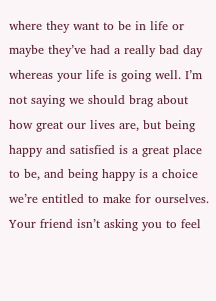where they want to be in life or maybe they’ve had a really bad day whereas your life is going well. I’m not saying we should brag about how great our lives are, but being happy and satisfied is a great place to be, and being happy is a choice we’re entitled to make for ourselves. Your friend isn’t asking you to feel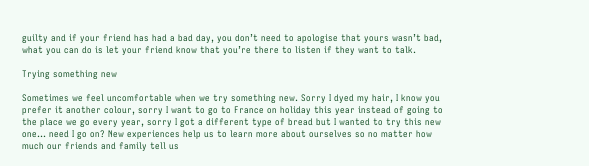guilty and if your friend has had a bad day, you don’t need to apologise that yours wasn’t bad, what you can do is let your friend know that you’re there to listen if they want to talk.

Trying something new

Sometimes we feel uncomfortable when we try something new. Sorry I dyed my hair, I know you prefer it another colour, sorry I want to go to France on holiday this year instead of going to the place we go every year, sorry I got a different type of bread but I wanted to try this new one… need I go on? New experiences help us to learn more about ourselves so no matter how much our friends and family tell us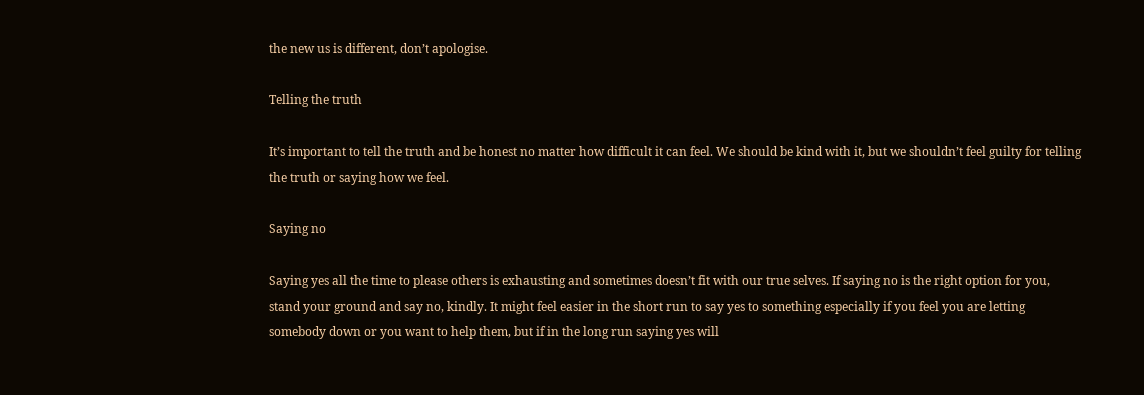the new us is different, don’t apologise.

Telling the truth

It’s important to tell the truth and be honest no matter how difficult it can feel. We should be kind with it, but we shouldn’t feel guilty for telling the truth or saying how we feel.

Saying no

Saying yes all the time to please others is exhausting and sometimes doesn’t fit with our true selves. If saying no is the right option for you, stand your ground and say no, kindly. It might feel easier in the short run to say yes to something especially if you feel you are letting somebody down or you want to help them, but if in the long run saying yes will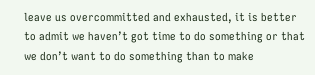leave us overcommitted and exhausted, it is better to admit we haven’t got time to do something or that we don’t want to do something than to make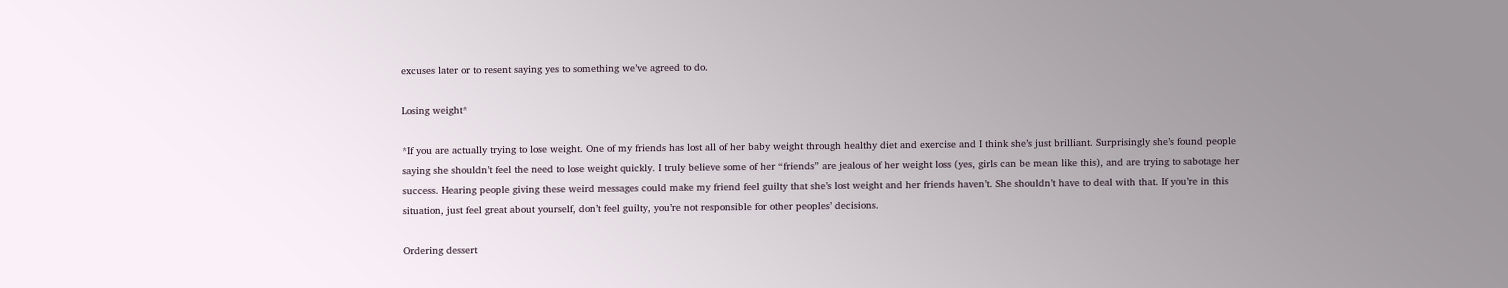excuses later or to resent saying yes to something we’ve agreed to do.

Losing weight*

*If you are actually trying to lose weight. One of my friends has lost all of her baby weight through healthy diet and exercise and I think she’s just brilliant. Surprisingly she’s found people saying she shouldn’t feel the need to lose weight quickly. I truly believe some of her “friends” are jealous of her weight loss (yes, girls can be mean like this), and are trying to sabotage her success. Hearing people giving these weird messages could make my friend feel guilty that she’s lost weight and her friends haven’t. She shouldn’t have to deal with that. If you’re in this situation, just feel great about yourself, don’t feel guilty, you’re not responsible for other peoples’ decisions.

Ordering dessert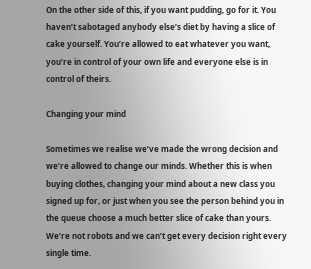On the other side of this, if you want pudding, go for it. You haven’t sabotaged anybody else’s diet by having a slice of cake yourself. You’re allowed to eat whatever you want, you’re in control of your own life and everyone else is in control of theirs.

Changing your mind

Sometimes we realise we’ve made the wrong decision and we’re allowed to change our minds. Whether this is when buying clothes, changing your mind about a new class you signed up for, or just when you see the person behind you in the queue choose a much better slice of cake than yours. We’re not robots and we can’t get every decision right every single time.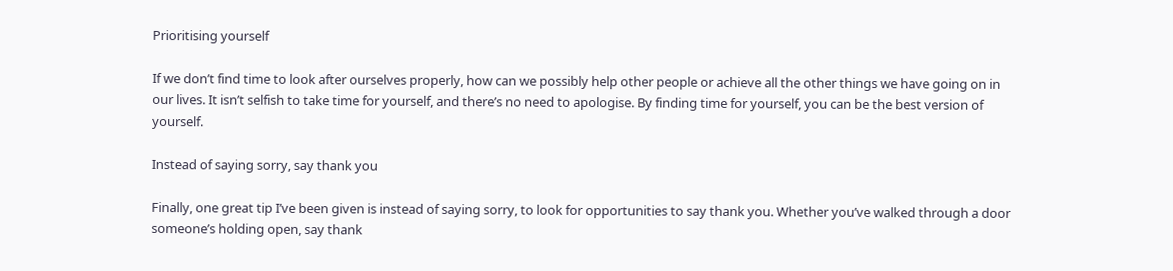Prioritising yourself

If we don’t find time to look after ourselves properly, how can we possibly help other people or achieve all the other things we have going on in our lives. It isn’t selfish to take time for yourself, and there’s no need to apologise. By finding time for yourself, you can be the best version of yourself.

Instead of saying sorry, say thank you

Finally, one great tip I’ve been given is instead of saying sorry, to look for opportunities to say thank you. Whether you’ve walked through a door someone’s holding open, say thank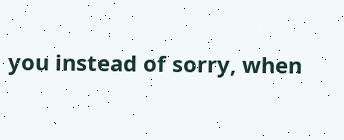you instead of sorry, when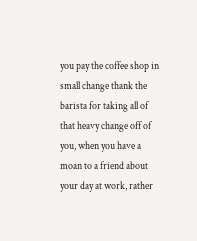you pay the coffee shop in small change thank the barista for taking all of that heavy change off of you, when you have a moan to a friend about your day at work, rather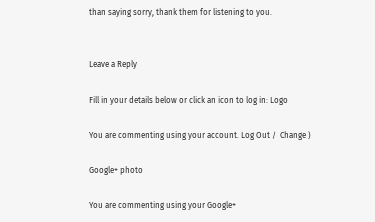than saying sorry, thank them for listening to you.


Leave a Reply

Fill in your details below or click an icon to log in: Logo

You are commenting using your account. Log Out /  Change )

Google+ photo

You are commenting using your Google+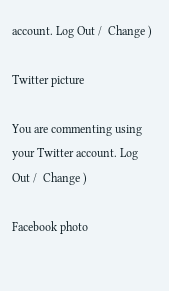account. Log Out /  Change )

Twitter picture

You are commenting using your Twitter account. Log Out /  Change )

Facebook photo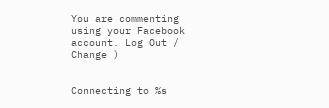You are commenting using your Facebook account. Log Out /  Change )


Connecting to %s